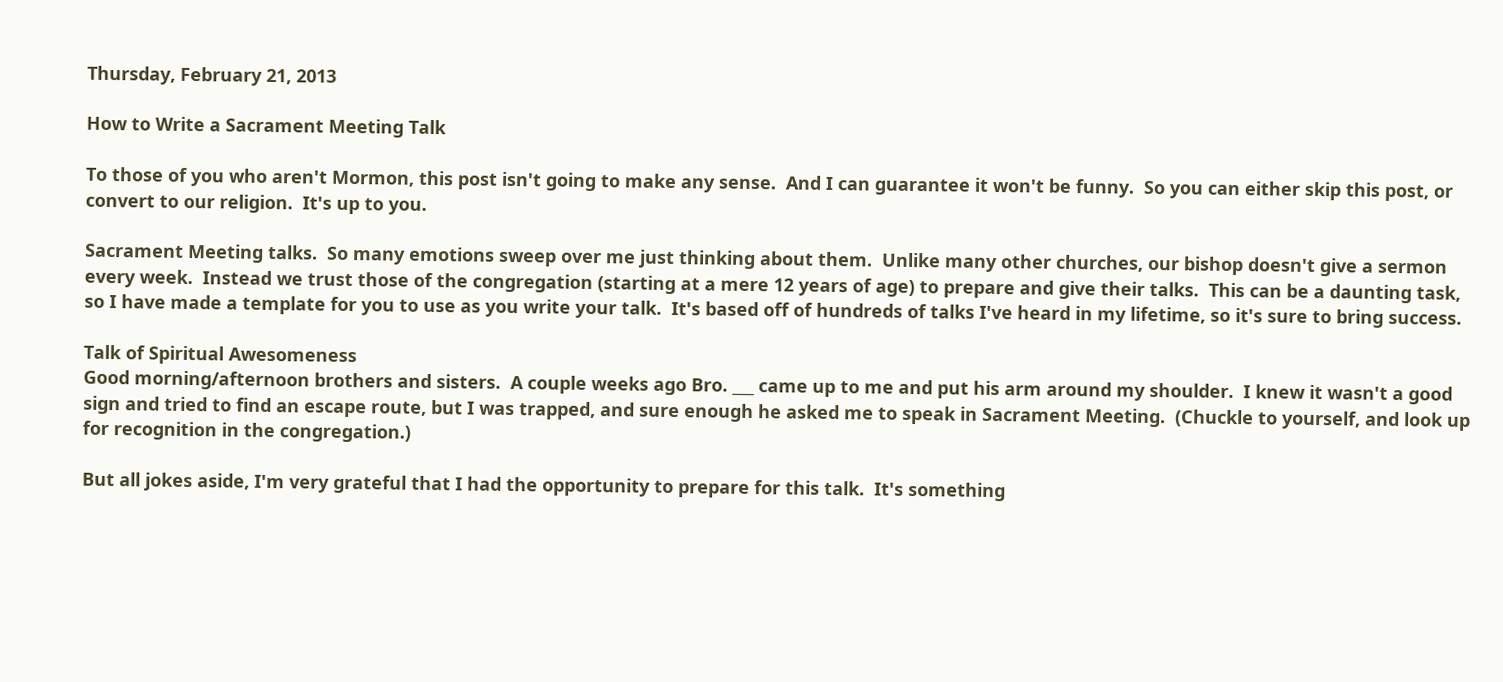Thursday, February 21, 2013

How to Write a Sacrament Meeting Talk

To those of you who aren't Mormon, this post isn't going to make any sense.  And I can guarantee it won't be funny.  So you can either skip this post, or convert to our religion.  It's up to you.

Sacrament Meeting talks.  So many emotions sweep over me just thinking about them.  Unlike many other churches, our bishop doesn't give a sermon every week.  Instead we trust those of the congregation (starting at a mere 12 years of age) to prepare and give their talks.  This can be a daunting task, so I have made a template for you to use as you write your talk.  It's based off of hundreds of talks I've heard in my lifetime, so it's sure to bring success.

Talk of Spiritual Awesomeness
Good morning/afternoon brothers and sisters.  A couple weeks ago Bro. ___ came up to me and put his arm around my shoulder.  I knew it wasn't a good sign and tried to find an escape route, but I was trapped, and sure enough he asked me to speak in Sacrament Meeting.  (Chuckle to yourself, and look up for recognition in the congregation.)

But all jokes aside, I'm very grateful that I had the opportunity to prepare for this talk.  It's something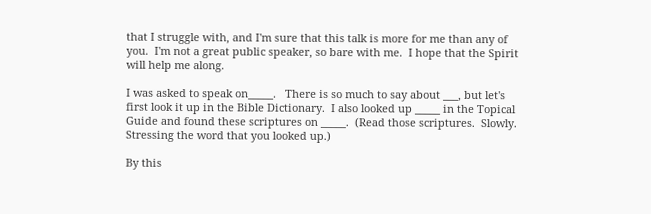that I struggle with, and I'm sure that this talk is more for me than any of you.  I'm not a great public speaker, so bare with me.  I hope that the Spirit will help me along.

I was asked to speak on_____.   There is so much to say about ___, but let's first look it up in the Bible Dictionary.  I also looked up _____ in the Topical Guide and found these scriptures on _____.  (Read those scriptures.  Slowly.  Stressing the word that you looked up.)

By this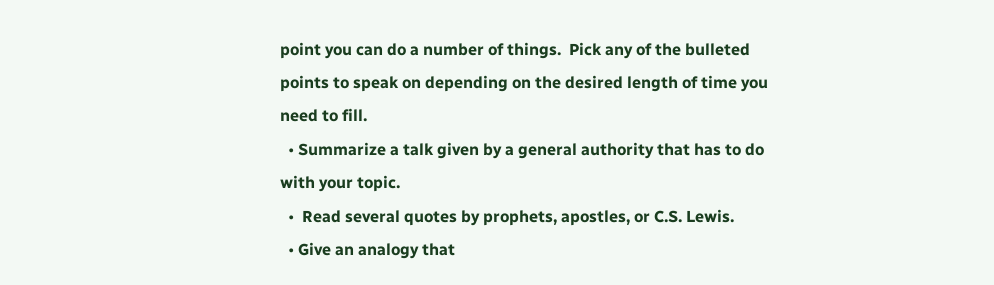point you can do a number of things.  Pick any of the bulleted points to speak on depending on the desired length of time you need to fill.
  • Summarize a talk given by a general authority that has to do with your topic.
  •  Read several quotes by prophets, apostles, or C.S. Lewis.
  • Give an analogy that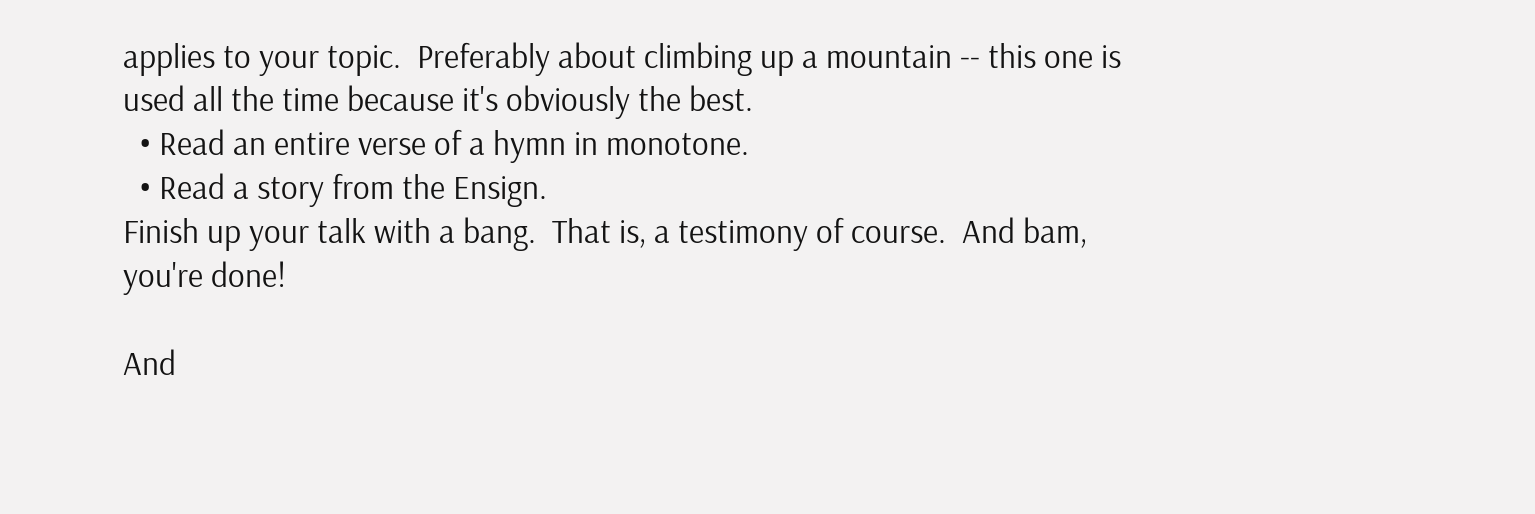applies to your topic.  Preferably about climbing up a mountain -- this one is used all the time because it's obviously the best.
  • Read an entire verse of a hymn in monotone.
  • Read a story from the Ensign.
Finish up your talk with a bang.  That is, a testimony of course.  And bam, you're done!

And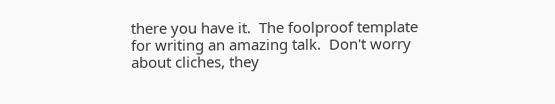there you have it.  The foolproof template for writing an amazing talk.  Don't worry about cliches, they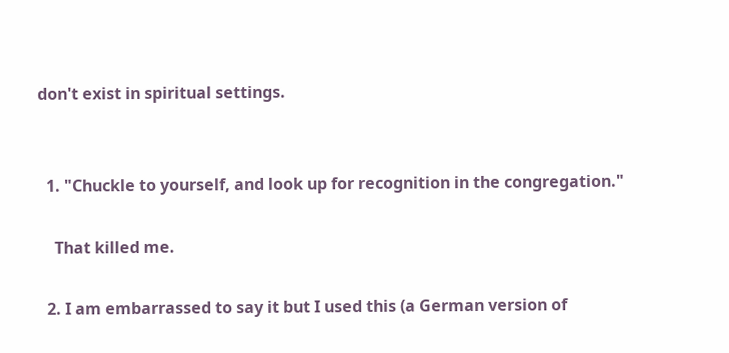don't exist in spiritual settings.


  1. "Chuckle to yourself, and look up for recognition in the congregation."

    That killed me.

  2. I am embarrassed to say it but I used this (a German version of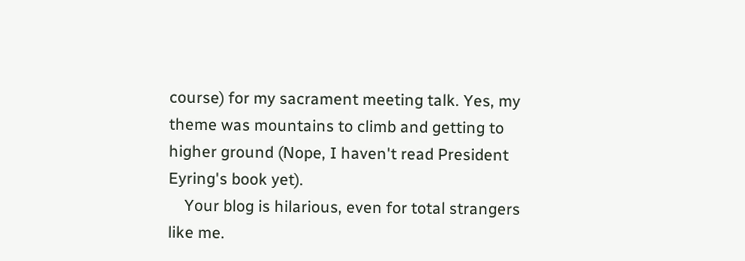course) for my sacrament meeting talk. Yes, my theme was mountains to climb and getting to higher ground (Nope, I haven't read President Eyring's book yet).
    Your blog is hilarious, even for total strangers like me.